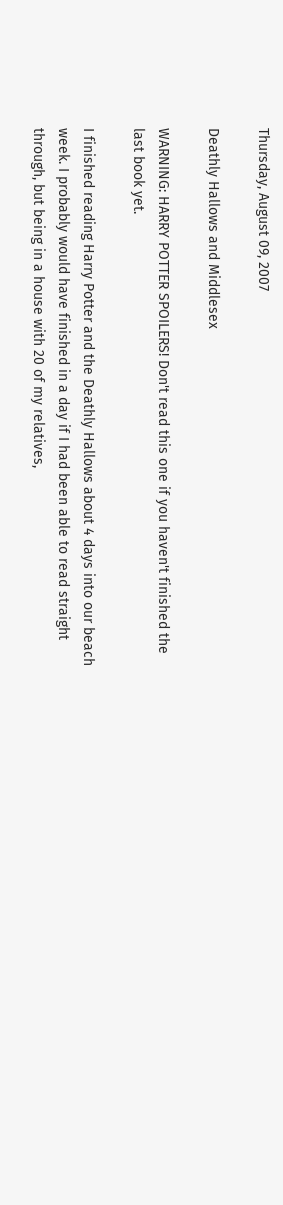Thursday, August 09, 2007

Deathly Hallows and Middlesex

WARNING: HARRY POTTER SPOILERS! Don't read this one if you haven't finished the last book yet.

I finished reading Harry Potter and the Deathly Hallows about 4 days into our beach week. I probably would have finished in a day if I had been able to read straight through, but being in a house with 20 of my relatives,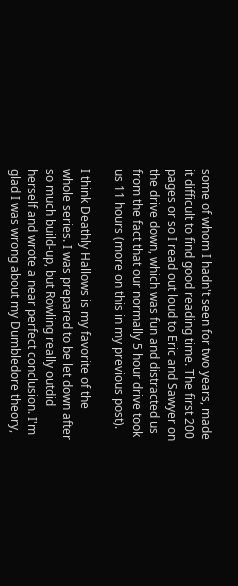some of whom I hadn't seen for two years, made it difficult to find good reading time. The first 200 pages or so I read out loud to Eric and Sawyer on the drive down, which was fun and distracted us from the fact that our normally 5 hour drive took us 11 hours (more on this in my previous post).

I think Deathly Hallows is my favorite of the whole series. I was prepared to be let down after so much build-up, but Rowling really outdid herself and wrote a near perfect conclusion. I'm glad I was wrong about my Dumbledore theory,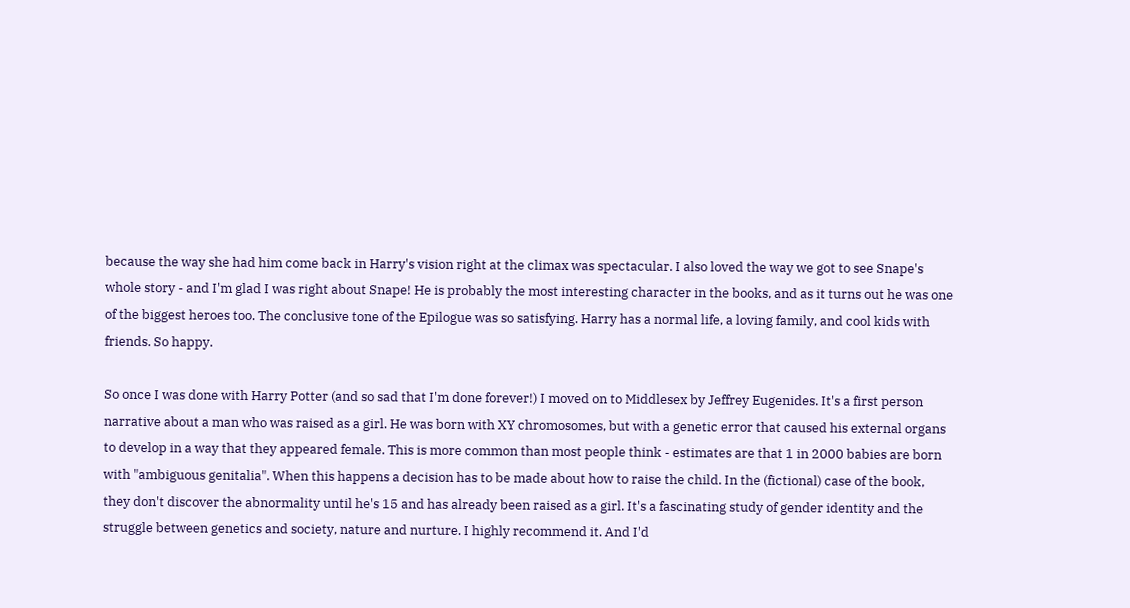because the way she had him come back in Harry's vision right at the climax was spectacular. I also loved the way we got to see Snape's whole story - and I'm glad I was right about Snape! He is probably the most interesting character in the books, and as it turns out he was one of the biggest heroes too. The conclusive tone of the Epilogue was so satisfying. Harry has a normal life, a loving family, and cool kids with friends. So happy.

So once I was done with Harry Potter (and so sad that I'm done forever!) I moved on to Middlesex by Jeffrey Eugenides. It's a first person narrative about a man who was raised as a girl. He was born with XY chromosomes, but with a genetic error that caused his external organs to develop in a way that they appeared female. This is more common than most people think - estimates are that 1 in 2000 babies are born with "ambiguous genitalia". When this happens a decision has to be made about how to raise the child. In the (fictional) case of the book, they don't discover the abnormality until he's 15 and has already been raised as a girl. It's a fascinating study of gender identity and the struggle between genetics and society, nature and nurture. I highly recommend it. And I'd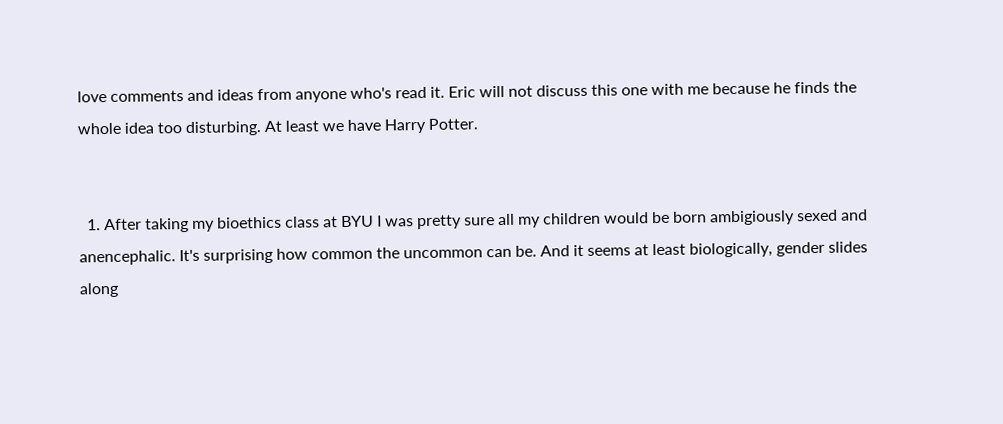love comments and ideas from anyone who's read it. Eric will not discuss this one with me because he finds the whole idea too disturbing. At least we have Harry Potter.


  1. After taking my bioethics class at BYU I was pretty sure all my children would be born ambigiously sexed and anencephalic. It's surprising how common the uncommon can be. And it seems at least biologically, gender slides along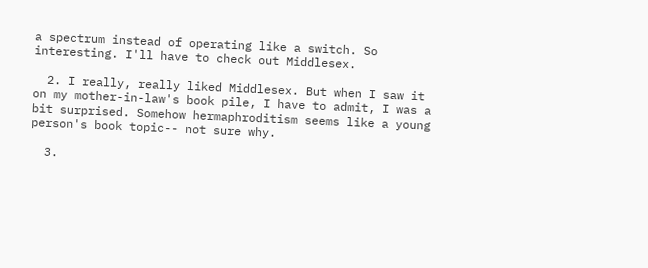a spectrum instead of operating like a switch. So interesting. I'll have to check out Middlesex.

  2. I really, really liked Middlesex. But when I saw it on my mother-in-law's book pile, I have to admit, I was a bit surprised. Somehow hermaphroditism seems like a young person's book topic-- not sure why.

  3.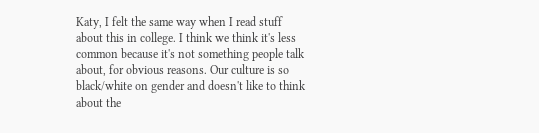Katy, I felt the same way when I read stuff about this in college. I think we think it's less common because it's not something people talk about, for obvious reasons. Our culture is so black/white on gender and doesn't like to think about the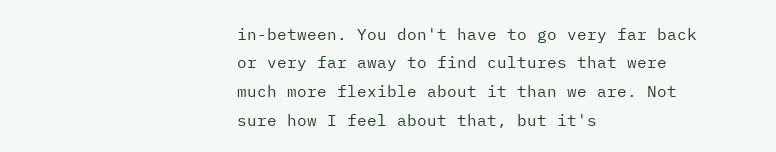in-between. You don't have to go very far back or very far away to find cultures that were much more flexible about it than we are. Not sure how I feel about that, but it's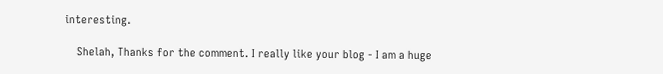interesting.

    Shelah, Thanks for the comment. I really like your blog - I am a huge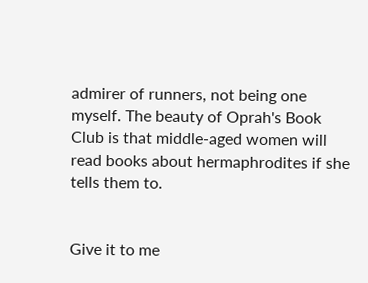admirer of runners, not being one myself. The beauty of Oprah's Book Club is that middle-aged women will read books about hermaphrodites if she tells them to.


Give it to me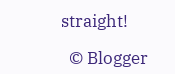straight!

  © Blogger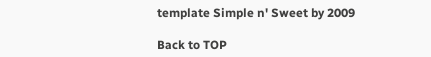template Simple n' Sweet by 2009

Back to TOP